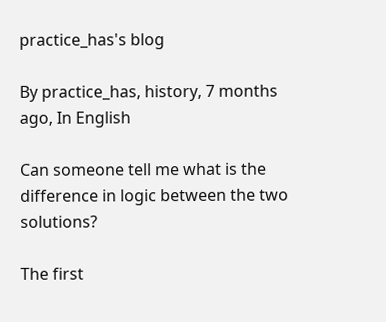practice_has's blog

By practice_has, history, 7 months ago, In English

Can someone tell me what is the difference in logic between the two solutions?

The first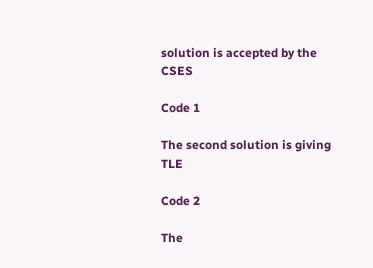solution is accepted by the CSES

Code 1

The second solution is giving TLE

Code 2

The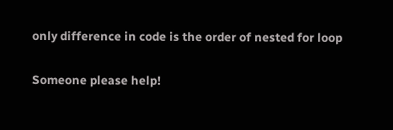only difference in code is the order of nested for loop

Someone please help!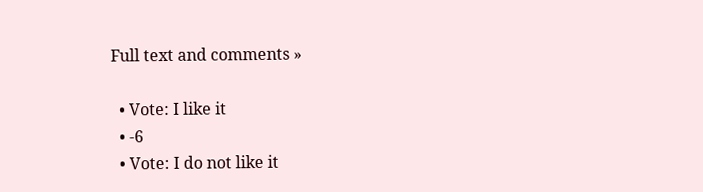Full text and comments »

  • Vote: I like it
  • -6
  • Vote: I do not like it